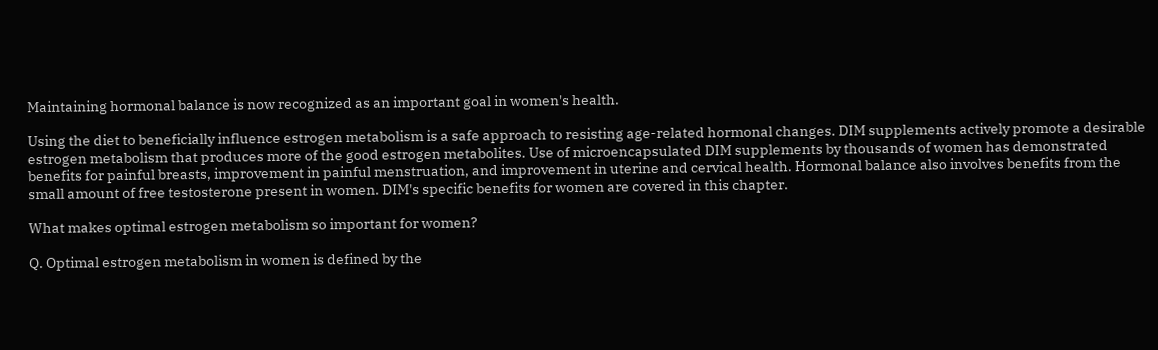Maintaining hormonal balance is now recognized as an important goal in women's health.

Using the diet to beneficially influence estrogen metabolism is a safe approach to resisting age-related hormonal changes. DIM supplements actively promote a desirable estrogen metabolism that produces more of the good estrogen metabolites. Use of microencapsulated DIM supplements by thousands of women has demonstrated benefits for painful breasts, improvement in painful menstruation, and improvement in uterine and cervical health. Hormonal balance also involves benefits from the small amount of free testosterone present in women. DIM's specific benefits for women are covered in this chapter.

What makes optimal estrogen metabolism so important for women?

Q. Optimal estrogen metabolism in women is defined by the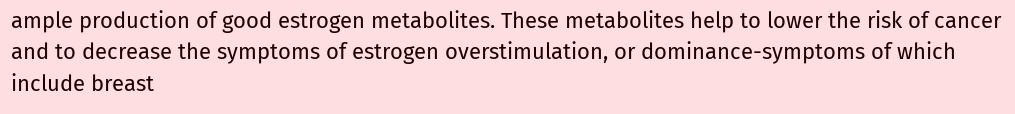ample production of good estrogen metabolites. These metabolites help to lower the risk of cancer and to decrease the symptoms of estrogen overstimulation, or dominance-symptoms of which include breast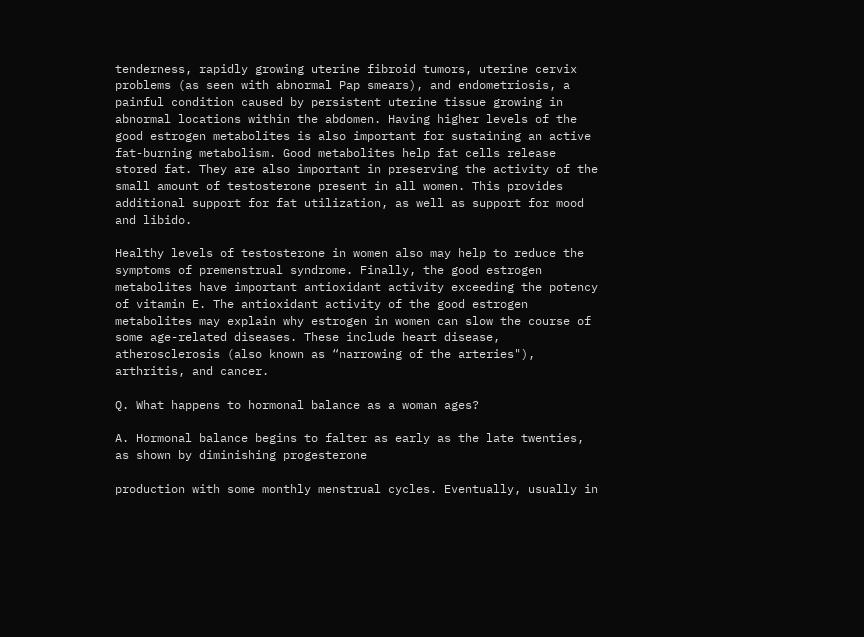tenderness, rapidly growing uterine fibroid tumors, uterine cervix problems (as seen with abnormal Pap smears), and endometriosis, a painful condition caused by persistent uterine tissue growing in abnormal locations within the abdomen. Having higher levels of the good estrogen metabolites is also important for sustaining an active fat-burning metabolism. Good metabolites help fat cells release stored fat. They are also important in preserving the activity of the small amount of testosterone present in all women. This provides additional support for fat utilization, as well as support for mood and libido.

Healthy levels of testosterone in women also may help to reduce the symptoms of premenstrual syndrome. Finally, the good estrogen metabolites have important antioxidant activity exceeding the potency of vitamin E. The antioxidant activity of the good estrogen metabolites may explain why estrogen in women can slow the course of some age-related diseases. These include heart disease, atherosclerosis (also known as “narrowing of the arteries"), arthritis, and cancer.

Q. What happens to hormonal balance as a woman ages?

A. Hormonal balance begins to falter as early as the late twenties, as shown by diminishing progesterone

production with some monthly menstrual cycles. Eventually, usually in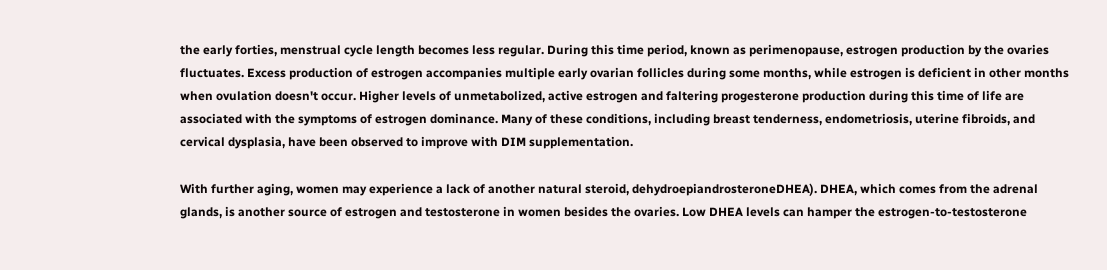the early forties, menstrual cycle length becomes less regular. During this time period, known as perimenopause, estrogen production by the ovaries fluctuates. Excess production of estrogen accompanies multiple early ovarian follicles during some months, while estrogen is deficient in other months when ovulation doesn't occur. Higher levels of unmetabolized, active estrogen and faltering progesterone production during this time of life are associated with the symptoms of estrogen dominance. Many of these conditions, including breast tenderness, endometriosis, uterine fibroids, and cervical dysplasia, have been observed to improve with DIM supplementation.

With further aging, women may experience a lack of another natural steroid, dehydroepiandrosteroneDHEA). DHEA, which comes from the adrenal glands, is another source of estrogen and testosterone in women besides the ovaries. Low DHEA levels can hamper the estrogen-to-testosterone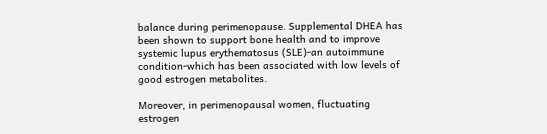balance during perimenopause. Supplemental DHEA has been shown to support bone health and to improve systemic lupus erythematosus (SLE)-an autoimmune condition-which has been associated with low levels of good estrogen metabolites.

Moreover, in perimenopausal women, fluctuating estrogen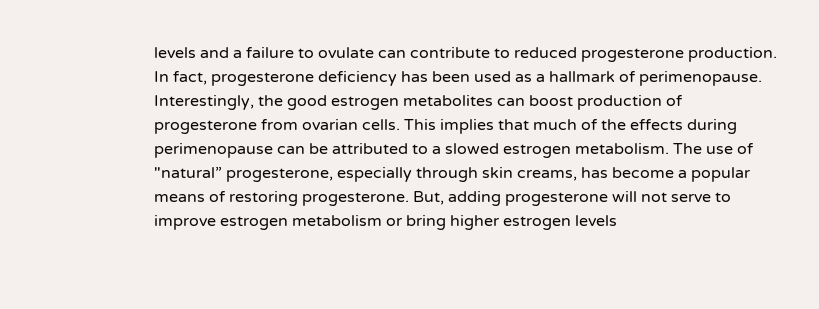levels and a failure to ovulate can contribute to reduced progesterone production. In fact, progesterone deficiency has been used as a hallmark of perimenopause. Interestingly, the good estrogen metabolites can boost production of progesterone from ovarian cells. This implies that much of the effects during perimenopause can be attributed to a slowed estrogen metabolism. The use of "natural” progesterone, especially through skin creams, has become a popular means of restoring progesterone. But, adding progesterone will not serve to improve estrogen metabolism or bring higher estrogen levels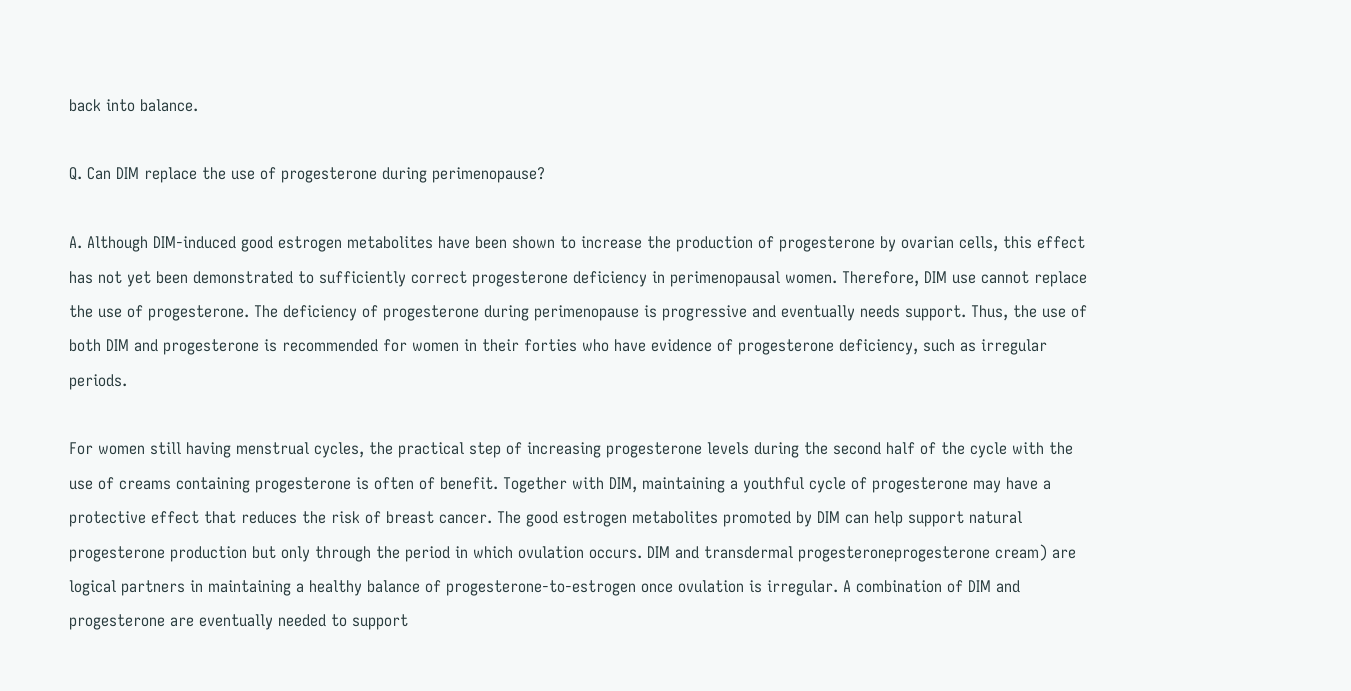back into balance.

Q. Can DIM replace the use of progesterone during perimenopause?

A. Although DIM-induced good estrogen metabolites have been shown to increase the production of progesterone by ovarian cells, this effect has not yet been demonstrated to sufficiently correct progesterone deficiency in perimenopausal women. Therefore, DIM use cannot replace the use of progesterone. The deficiency of progesterone during perimenopause is progressive and eventually needs support. Thus, the use of both DIM and progesterone is recommended for women in their forties who have evidence of progesterone deficiency, such as irregular periods.

For women still having menstrual cycles, the practical step of increasing progesterone levels during the second half of the cycle with the use of creams containing progesterone is often of benefit. Together with DIM, maintaining a youthful cycle of progesterone may have a protective effect that reduces the risk of breast cancer. The good estrogen metabolites promoted by DIM can help support natural progesterone production but only through the period in which ovulation occurs. DIM and transdermal progesteroneprogesterone cream) are logical partners in maintaining a healthy balance of progesterone-to-estrogen once ovulation is irregular. A combination of DIM and progesterone are eventually needed to support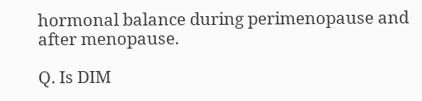hormonal balance during perimenopause and after menopause.

Q. Is DIM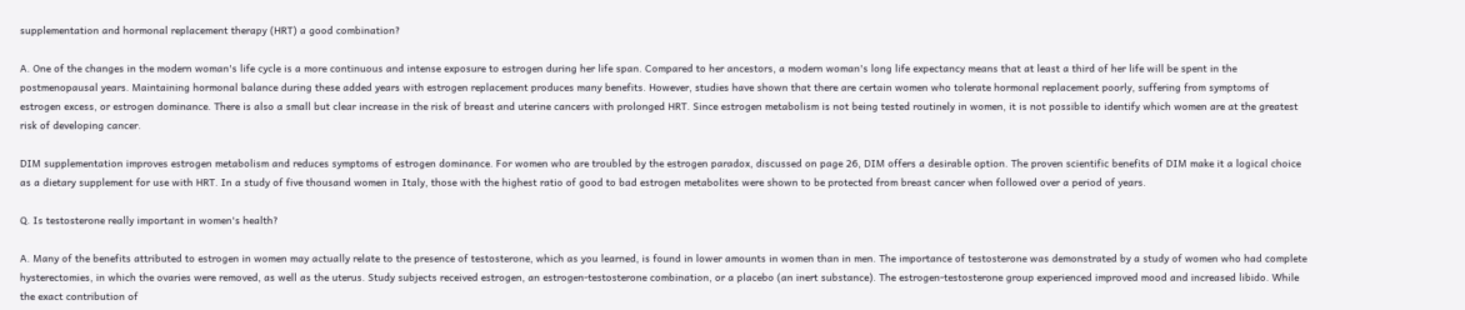supplementation and hormonal replacement therapy (HRT) a good combination?

A. One of the changes in the modern woman's life cycle is a more continuous and intense exposure to estrogen during her life span. Compared to her ancestors, a modern woman's long life expectancy means that at least a third of her life will be spent in the postmenopausal years. Maintaining hormonal balance during these added years with estrogen replacement produces many benefits. However, studies have shown that there are certain women who tolerate hormonal replacement poorly, suffering from symptoms of estrogen excess, or estrogen dominance. There is also a small but clear increase in the risk of breast and uterine cancers with prolonged HRT. Since estrogen metabolism is not being tested routinely in women, it is not possible to identify which women are at the greatest risk of developing cancer.

DIM supplementation improves estrogen metabolism and reduces symptoms of estrogen dominance. For women who are troubled by the estrogen paradox, discussed on page 26, DIM offers a desirable option. The proven scientific benefits of DIM make it a logical choice as a dietary supplement for use with HRT. In a study of five thousand women in Italy, those with the highest ratio of good to bad estrogen metabolites were shown to be protected from breast cancer when followed over a period of years.

Q. Is testosterone really important in women's health?

A. Many of the benefits attributed to estrogen in women may actually relate to the presence of testosterone, which as you learned, is found in lower amounts in women than in men. The importance of testosterone was demonstrated by a study of women who had complete hysterectomies, in which the ovaries were removed, as well as the uterus. Study subjects received estrogen, an estrogen-testosterone combination, or a placebo (an inert substance). The estrogen-testosterone group experienced improved mood and increased libido. While the exact contribution of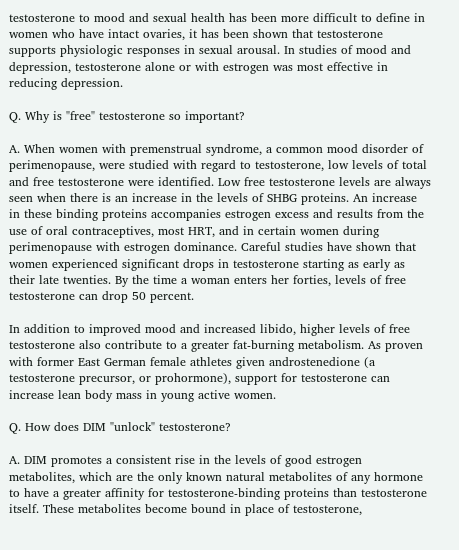testosterone to mood and sexual health has been more difficult to define in women who have intact ovaries, it has been shown that testosterone supports physiologic responses in sexual arousal. In studies of mood and depression, testosterone alone or with estrogen was most effective in reducing depression.

Q. Why is "free" testosterone so important?

A. When women with premenstrual syndrome, a common mood disorder of perimenopause, were studied with regard to testosterone, low levels of total and free testosterone were identified. Low free testosterone levels are always seen when there is an increase in the levels of SHBG proteins. An increase in these binding proteins accompanies estrogen excess and results from the use of oral contraceptives, most HRT, and in certain women during perimenopause with estrogen dominance. Careful studies have shown that women experienced significant drops in testosterone starting as early as their late twenties. By the time a woman enters her forties, levels of free testosterone can drop 50 percent.

In addition to improved mood and increased libido, higher levels of free testosterone also contribute to a greater fat-burning metabolism. As proven with former East German female athletes given androstenedione (a testosterone precursor, or prohormone), support for testosterone can increase lean body mass in young active women.

Q. How does DIM "unlock" testosterone?

A. DIM promotes a consistent rise in the levels of good estrogen metabolites, which are the only known natural metabolites of any hormone to have a greater affinity for testosterone-binding proteins than testosterone itself. These metabolites become bound in place of testosterone,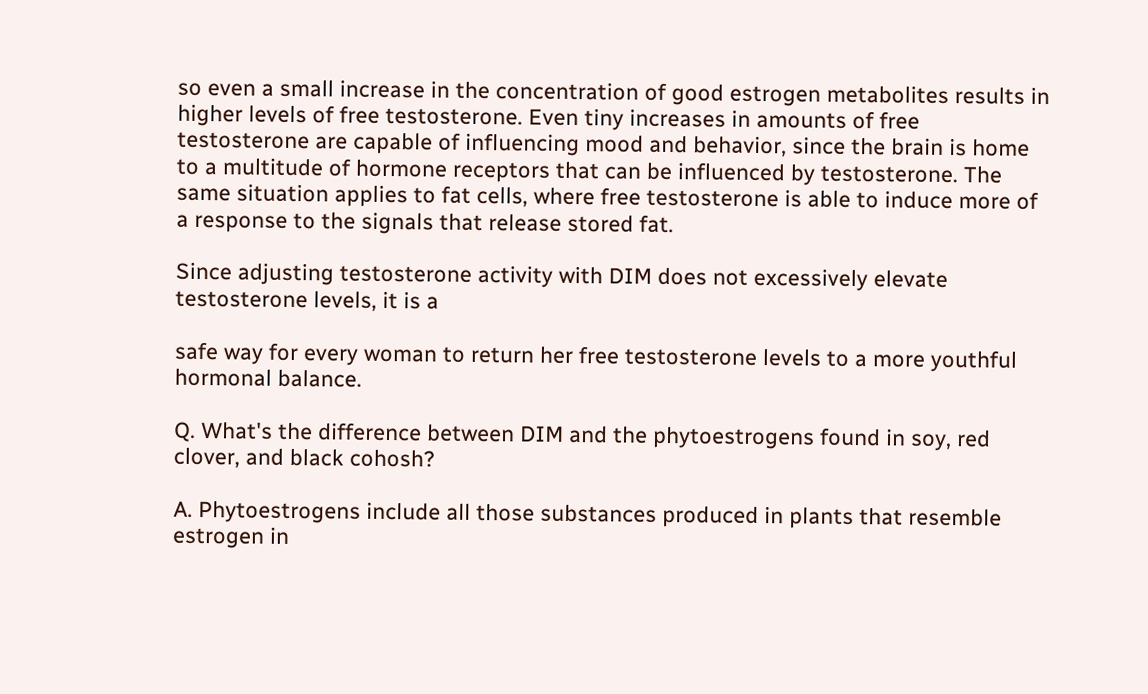so even a small increase in the concentration of good estrogen metabolites results in higher levels of free testosterone. Even tiny increases in amounts of free testosterone are capable of influencing mood and behavior, since the brain is home to a multitude of hormone receptors that can be influenced by testosterone. The same situation applies to fat cells, where free testosterone is able to induce more of a response to the signals that release stored fat.

Since adjusting testosterone activity with DIM does not excessively elevate testosterone levels, it is a

safe way for every woman to return her free testosterone levels to a more youthful hormonal balance.

Q. What's the difference between DIM and the phytoestrogens found in soy, red clover, and black cohosh?

A. Phytoestrogens include all those substances produced in plants that resemble estrogen in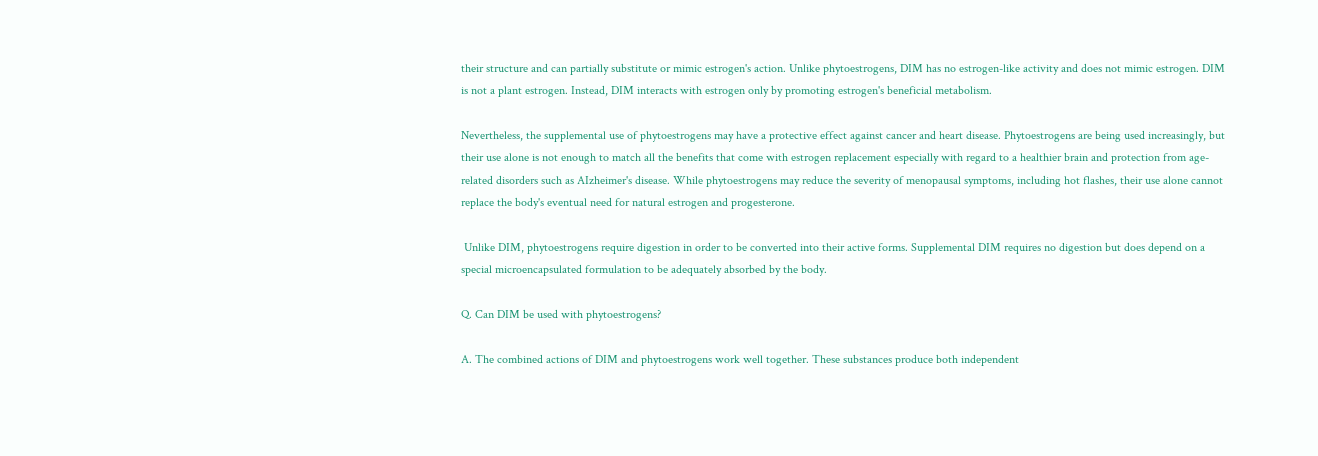their structure and can partially substitute or mimic estrogen's action. Unlike phytoestrogens, DIM has no estrogen-like activity and does not mimic estrogen. DIM is not a plant estrogen. Instead, DIM interacts with estrogen only by promoting estrogen's beneficial metabolism.

Nevertheless, the supplemental use of phytoestrogens may have a protective effect against cancer and heart disease. Phytoestrogens are being used increasingly, but their use alone is not enough to match all the benefits that come with estrogen replacement especially with regard to a healthier brain and protection from age-related disorders such as AIzheimer's disease. While phytoestrogens may reduce the severity of menopausal symptoms, including hot flashes, their use alone cannot replace the body's eventual need for natural estrogen and progesterone.

 Unlike DIM, phytoestrogens require digestion in order to be converted into their active forms. Supplemental DIM requires no digestion but does depend on a special microencapsulated formulation to be adequately absorbed by the body.

Q. Can DIM be used with phytoestrogens?

A. The combined actions of DIM and phytoestrogens work well together. These substances produce both independent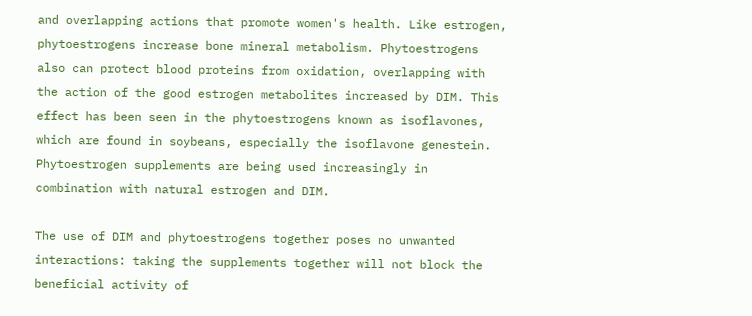and overlapping actions that promote women's health. Like estrogen, phytoestrogens increase bone mineral metabolism. Phytoestrogens also can protect blood proteins from oxidation, overlapping with the action of the good estrogen metabolites increased by DIM. This effect has been seen in the phytoestrogens known as isoflavones, which are found in soybeans, especially the isoflavone genestein. Phytoestrogen supplements are being used increasingly in combination with natural estrogen and DIM.

The use of DIM and phytoestrogens together poses no unwanted interactions: taking the supplements together will not block the beneficial activity of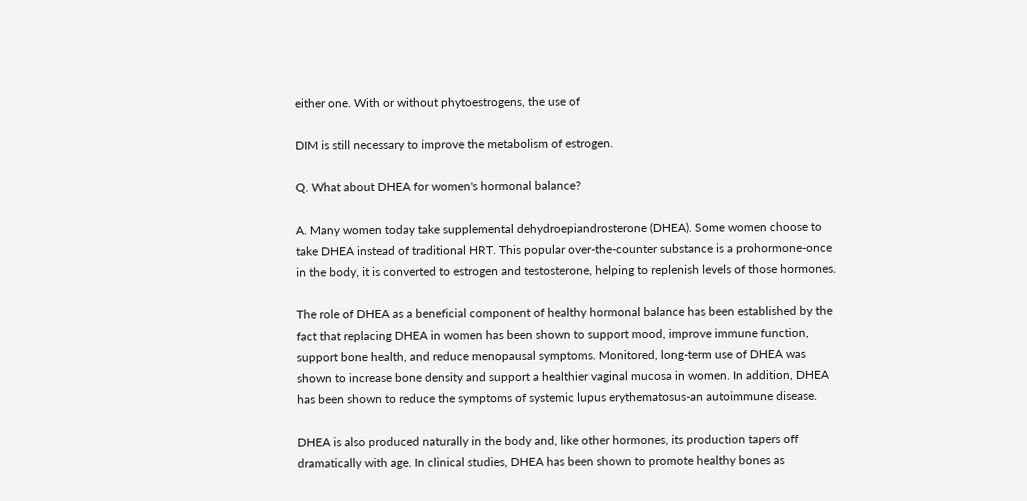either one. With or without phytoestrogens, the use of

DIM is still necessary to improve the metabolism of estrogen.

Q. What about DHEA for women's hormonal balance?

A. Many women today take supplemental dehydroepiandrosterone (DHEA). Some women choose to take DHEA instead of traditional HRT. This popular over-the-counter substance is a prohormone-once in the body, it is converted to estrogen and testosterone, helping to replenish levels of those hormones.

The role of DHEA as a beneficial component of healthy hormonal balance has been established by the fact that replacing DHEA in women has been shown to support mood, improve immune function, support bone health, and reduce menopausal symptoms. Monitored, long-term use of DHEA was shown to increase bone density and support a healthier vaginal mucosa in women. In addition, DHEA has been shown to reduce the symptoms of systemic lupus erythematosus-an autoimmune disease.

DHEA is also produced naturally in the body and, like other hormones, its production tapers off dramatically with age. In clinical studies, DHEA has been shown to promote healthy bones as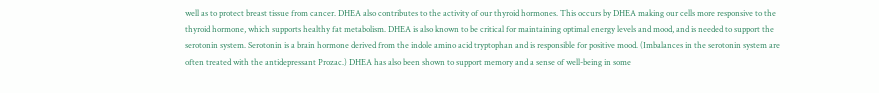well as to protect breast tissue from cancer. DHEA also contributes to the activity of our thyroid hormones. This occurs by DHEA making our cells more responsive to the thyroid hormone, which supports healthy fat metabolism. DHEA is also known to be critical for maintaining optimal energy levels and mood, and is needed to support the serotonin system. Serotonin is a brain hormone derived from the indole amino acid tryptophan and is responsible for positive mood. (Imbalances in the serotonin system are often treated with the antidepressant Prozac.) DHEA has also been shown to support memory and a sense of well-being in some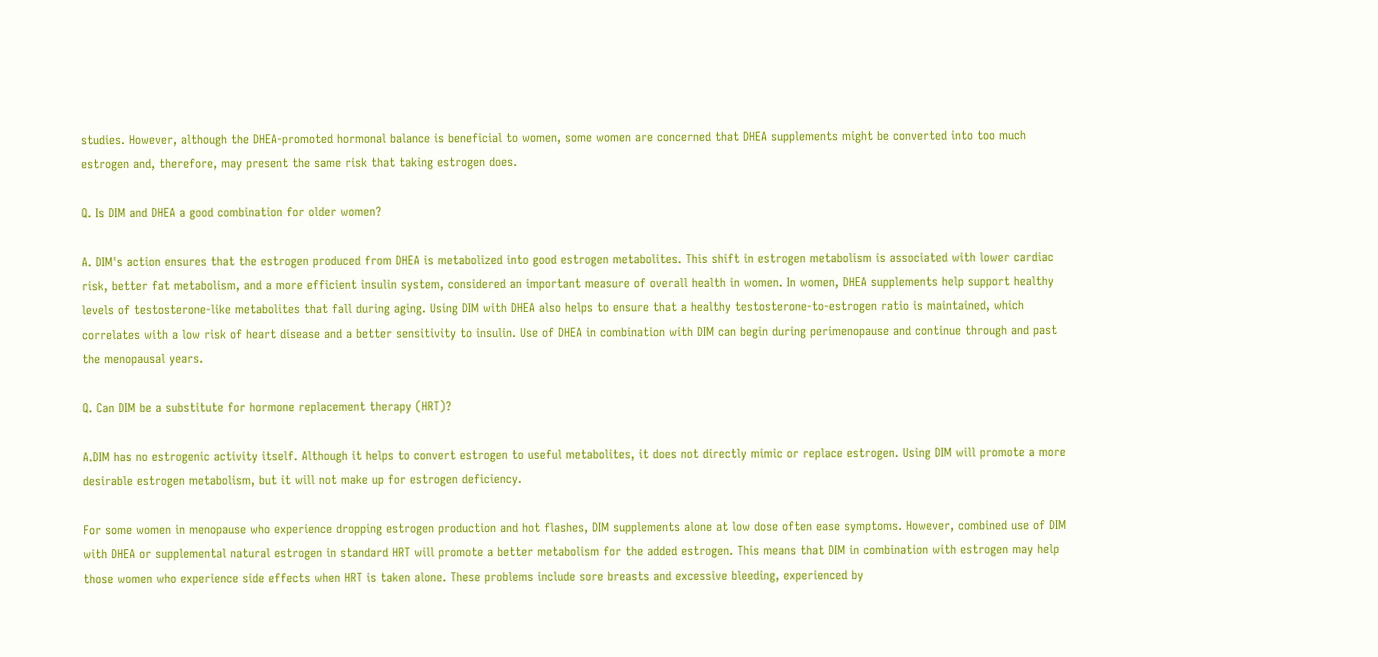studies. However, although the DHEA-promoted hormonal balance is beneficial to women, some women are concerned that DHEA supplements might be converted into too much estrogen and, therefore, may present the same risk that taking estrogen does.

Q. Is DIM and DHEA a good combination for older women?

A. DIM's action ensures that the estrogen produced from DHEA is metabolized into good estrogen metabolites. This shift in estrogen metabolism is associated with lower cardiac risk, better fat metabolism, and a more efficient insulin system, considered an important measure of overall health in women. In women, DHEA supplements help support healthy levels of testosterone-like metabolites that fall during aging. Using DIM with DHEA also helps to ensure that a healthy testosterone-to-estrogen ratio is maintained, which correlates with a low risk of heart disease and a better sensitivity to insulin. Use of DHEA in combination with DIM can begin during perimenopause and continue through and past the menopausal years.

Q. Can DIM be a substitute for hormone replacement therapy (HRT)?

A.DIM has no estrogenic activity itself. Although it helps to convert estrogen to useful metabolites, it does not directly mimic or replace estrogen. Using DIM will promote a more desirable estrogen metabolism, but it will not make up for estrogen deficiency.

For some women in menopause who experience dropping estrogen production and hot flashes, DIM supplements alone at low dose often ease symptoms. However, combined use of DIM with DHEA or supplemental natural estrogen in standard HRT will promote a better metabolism for the added estrogen. This means that DIM in combination with estrogen may help those women who experience side effects when HRT is taken alone. These problems include sore breasts and excessive bleeding, experienced by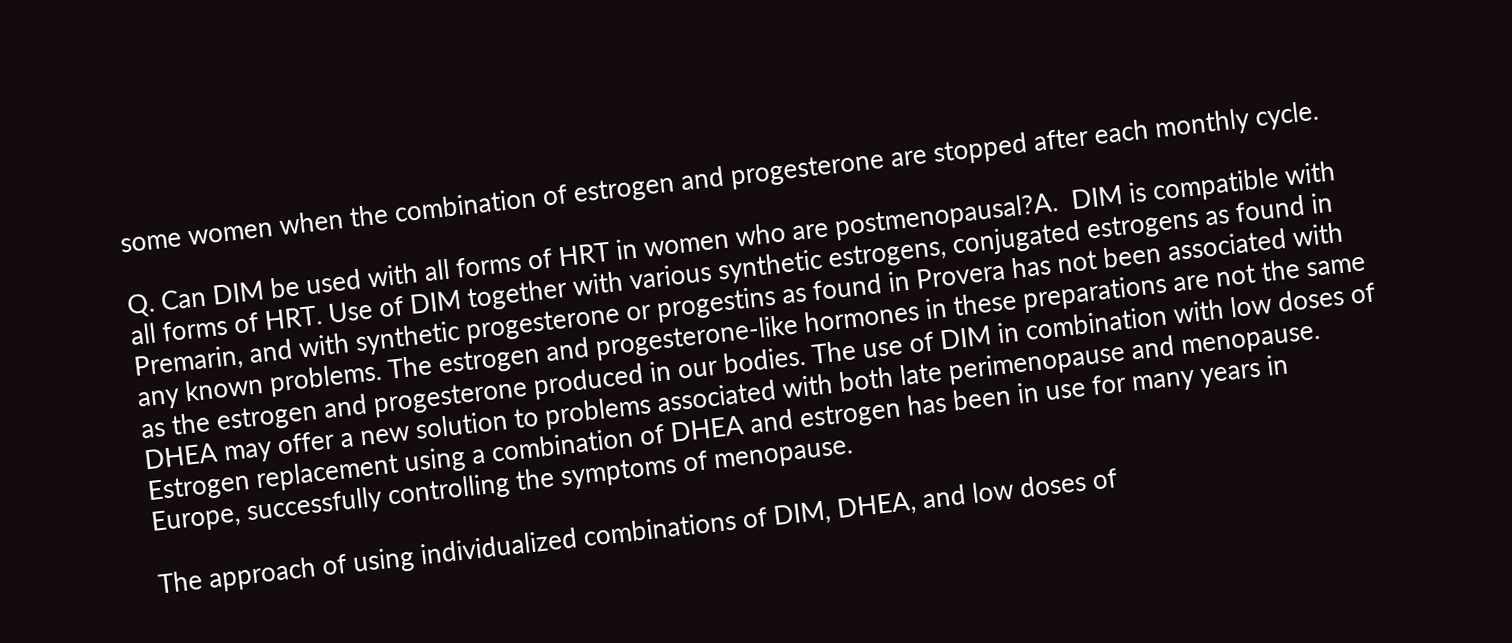some women when the combination of estrogen and progesterone are stopped after each monthly cycle.

Q. Can DIM be used with all forms of HRT in women who are postmenopausal?A.  DIM is compatible with all forms of HRT. Use of DIM together with various synthetic estrogens, conjugated estrogens as found in Premarin, and with synthetic progesterone or progestins as found in Provera has not been associated with any known problems. The estrogen and progesterone-like hormones in these preparations are not the same as the estrogen and progesterone produced in our bodies. The use of DIM in combination with low doses of DHEA may offer a new solution to problems associated with both late perimenopause and menopause. Estrogen replacement using a combination of DHEA and estrogen has been in use for many years in Europe, successfully controlling the symptoms of menopause.

The approach of using individualized combinations of DIM, DHEA, and low doses of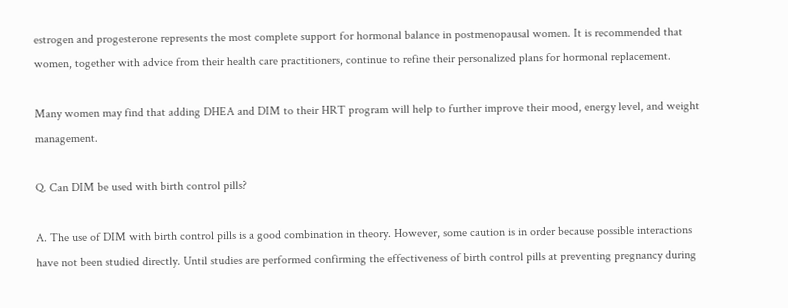estrogen and progesterone represents the most complete support for hormonal balance in postmenopausal women. It is recommended that women, together with advice from their health care practitioners, continue to refine their personalized plans for hormonal replacement.

Many women may find that adding DHEA and DIM to their HRT program will help to further improve their mood, energy level, and weight management.

Q. Can DIM be used with birth control pills?

A. The use of DIM with birth control pills is a good combination in theory. However, some caution is in order because possible interactions have not been studied directly. Until studies are performed confirming the effectiveness of birth control pills at preventing pregnancy during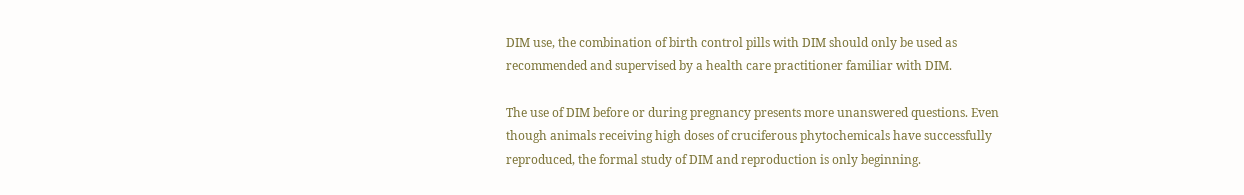DIM use, the combination of birth control pills with DIM should only be used as recommended and supervised by a health care practitioner familiar with DIM.

The use of DIM before or during pregnancy presents more unanswered questions. Even though animals receiving high doses of cruciferous phytochemicals have successfully reproduced, the formal study of DIM and reproduction is only beginning.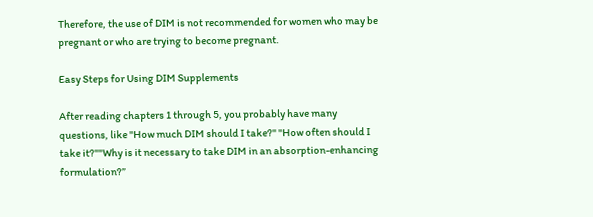Therefore, the use of DIM is not recommended for women who may be pregnant or who are trying to become pregnant.

Easy Steps for Using DIM Supplements

After reading chapters 1 through 5, you probably have many questions, like "How much DIM should I take?" "How often should I take it?""Why is it necessary to take DIM in an absorption-enhancing formulation?”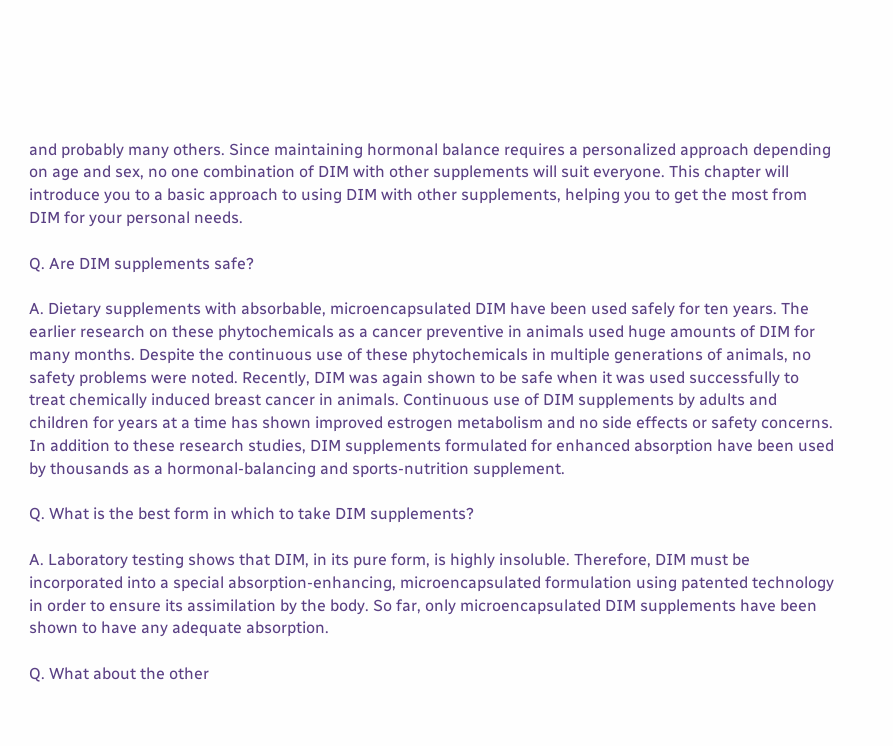and probably many others. Since maintaining hormonal balance requires a personalized approach depending on age and sex, no one combination of DIM with other supplements will suit everyone. This chapter will introduce you to a basic approach to using DIM with other supplements, helping you to get the most from DIM for your personal needs.

Q. Are DIM supplements safe?

A. Dietary supplements with absorbable, microencapsulated DIM have been used safely for ten years. The earlier research on these phytochemicals as a cancer preventive in animals used huge amounts of DIM for many months. Despite the continuous use of these phytochemicals in multiple generations of animals, no safety problems were noted. Recently, DIM was again shown to be safe when it was used successfully to treat chemically induced breast cancer in animals. Continuous use of DIM supplements by adults and children for years at a time has shown improved estrogen metabolism and no side effects or safety concerns. In addition to these research studies, DIM supplements formulated for enhanced absorption have been used by thousands as a hormonal-balancing and sports-nutrition supplement.

Q. What is the best form in which to take DIM supplements?

A. Laboratory testing shows that DIM, in its pure form, is highly insoluble. Therefore, DIM must be incorporated into a special absorption-enhancing, microencapsulated formulation using patented technology in order to ensure its assimilation by the body. So far, only microencapsulated DIM supplements have been shown to have any adequate absorption.

Q. What about the other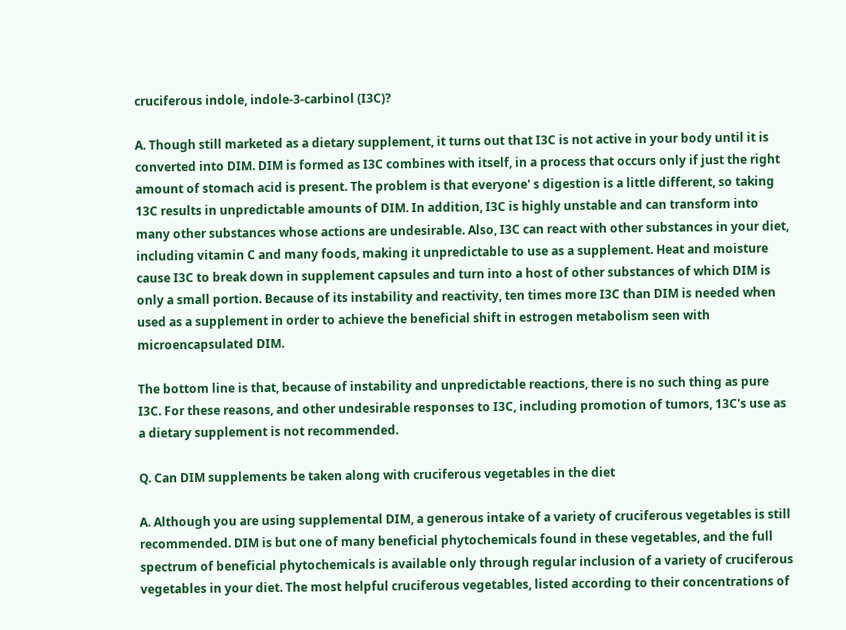cruciferous indole, indole-3-carbinol (I3C)?

A. Though still marketed as a dietary supplement, it turns out that I3C is not active in your body until it is converted into DIM. DIM is formed as I3C combines with itself, in a process that occurs only if just the right amount of stomach acid is present. The problem is that everyone' s digestion is a little different, so taking 13C results in unpredictable amounts of DIM. In addition, I3C is highly unstable and can transform into many other substances whose actions are undesirable. Also, I3C can react with other substances in your diet, including vitamin C and many foods, making it unpredictable to use as a supplement. Heat and moisture cause I3C to break down in supplement capsules and turn into a host of other substances of which DIM is only a small portion. Because of its instability and reactivity, ten times more I3C than DIM is needed when used as a supplement in order to achieve the beneficial shift in estrogen metabolism seen with microencapsulated DIM.

The bottom line is that, because of instability and unpredictable reactions, there is no such thing as pure I3C. For these reasons, and other undesirable responses to I3C, including promotion of tumors, 13C's use as a dietary supplement is not recommended.

Q. Can DIM supplements be taken along with cruciferous vegetables in the diet

A. Although you are using supplemental DIM, a generous intake of a variety of cruciferous vegetables is still recommended. DIM is but one of many beneficial phytochemicals found in these vegetables, and the full spectrum of beneficial phytochemicals is available only through regular inclusion of a variety of cruciferous vegetables in your diet. The most helpful cruciferous vegetables, listed according to their concentrations of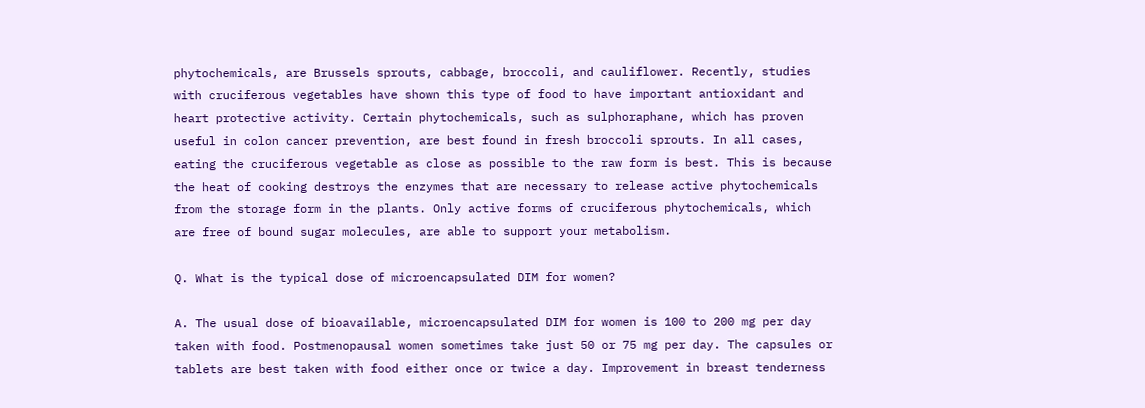phytochemicals, are Brussels sprouts, cabbage, broccoli, and cauliflower. Recently, studies with cruciferous vegetables have shown this type of food to have important antioxidant and heart protective activity. Certain phytochemicals, such as sulphoraphane, which has proven useful in colon cancer prevention, are best found in fresh broccoli sprouts. In all cases, eating the cruciferous vegetable as close as possible to the raw form is best. This is because the heat of cooking destroys the enzymes that are necessary to release active phytochemicals from the storage form in the plants. Only active forms of cruciferous phytochemicals, which are free of bound sugar molecules, are able to support your metabolism.

Q. What is the typical dose of microencapsulated DIM for women?

A. The usual dose of bioavailable, microencapsulated DIM for women is 100 to 200 mg per day taken with food. Postmenopausal women sometimes take just 50 or 75 mg per day. The capsules or tablets are best taken with food either once or twice a day. Improvement in breast tenderness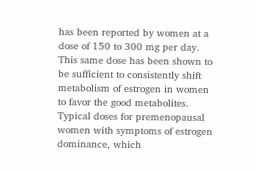has been reported by women at a dose of 150 to 300 mg per day. This same dose has been shown to be sufficient to consistently shift metabolism of estrogen in women to favor the good metabolites. Typical doses for premenopausal women with symptoms of estrogen dominance, which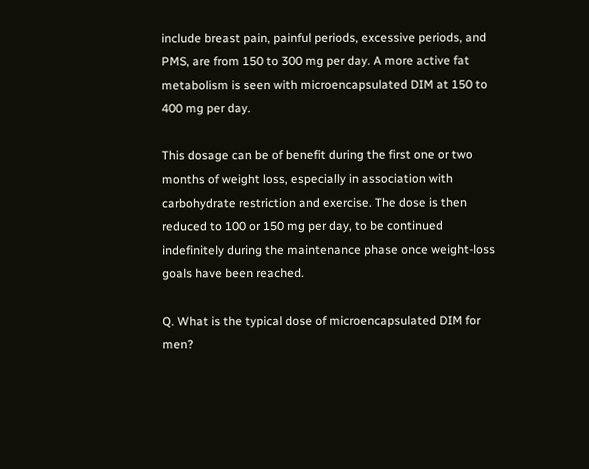include breast pain, painful periods, excessive periods, and PMS, are from 150 to 300 mg per day. A more active fat metabolism is seen with microencapsulated DIM at 150 to 400 mg per day.

This dosage can be of benefit during the first one or two months of weight loss, especially in association with carbohydrate restriction and exercise. The dose is then reduced to 100 or 150 mg per day, to be continued indefinitely during the maintenance phase once weight-loss goals have been reached.

Q. What is the typical dose of microencapsulated DIM for men?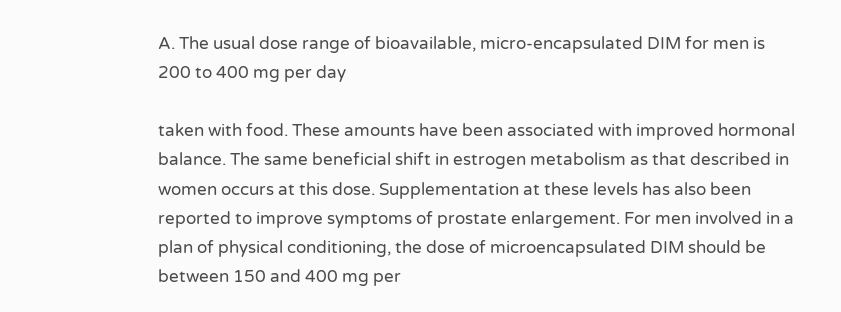A. The usual dose range of bioavailable, micro-encapsulated DIM for men is 200 to 400 mg per day

taken with food. These amounts have been associated with improved hormonal balance. The same beneficial shift in estrogen metabolism as that described in women occurs at this dose. Supplementation at these levels has also been reported to improve symptoms of prostate enlargement. For men involved in a plan of physical conditioning, the dose of microencapsulated DIM should be between 150 and 400 mg per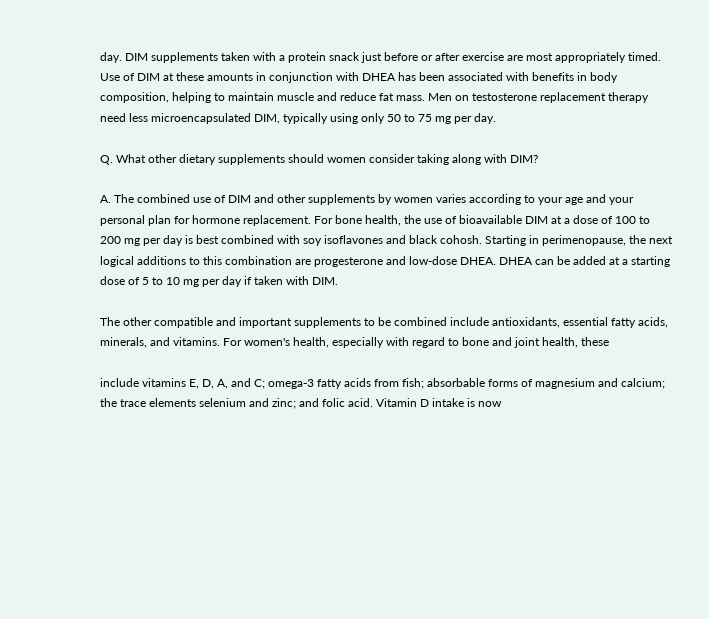day. DIM supplements taken with a protein snack just before or after exercise are most appropriately timed. Use of DIM at these amounts in conjunction with DHEA has been associated with benefits in body composition, helping to maintain muscle and reduce fat mass. Men on testosterone replacement therapy need less microencapsulated DIM, typically using only 50 to 75 mg per day.

Q. What other dietary supplements should women consider taking along with DIM?

A. The combined use of DIM and other supplements by women varies according to your age and your personal plan for hormone replacement. For bone health, the use of bioavailable DIM at a dose of 100 to 200 mg per day is best combined with soy isoflavones and black cohosh. Starting in perimenopause, the next logical additions to this combination are progesterone and low-dose DHEA. DHEA can be added at a starting dose of 5 to 10 mg per day if taken with DIM.

The other compatible and important supplements to be combined include antioxidants, essential fatty acids, minerals, and vitamins. For women's health, especially with regard to bone and joint health, these

include vitamins E, D, A, and C; omega-3 fatty acids from fish; absorbable forms of magnesium and calcium; the trace elements selenium and zinc; and folic acid. Vitamin D intake is now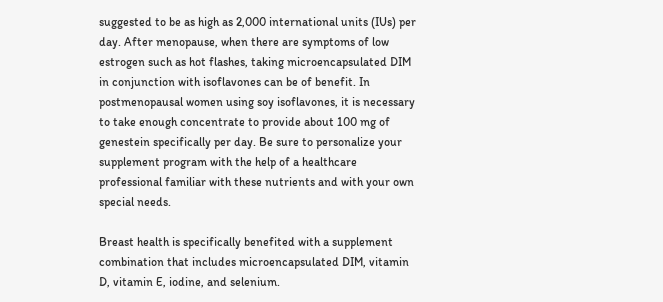suggested to be as high as 2,000 international units (IUs) per day. After menopause, when there are symptoms of low estrogen such as hot flashes, taking microencapsulated DIM in conjunction with isoflavones can be of benefit. In postmenopausal women using soy isoflavones, it is necessary to take enough concentrate to provide about 100 mg of genestein specifically per day. Be sure to personalize your supplement program with the help of a healthcare professional familiar with these nutrients and with your own special needs.

Breast health is specifically benefited with a supplement combination that includes microencapsulated DIM, vitamin D, vitamin E, iodine, and selenium.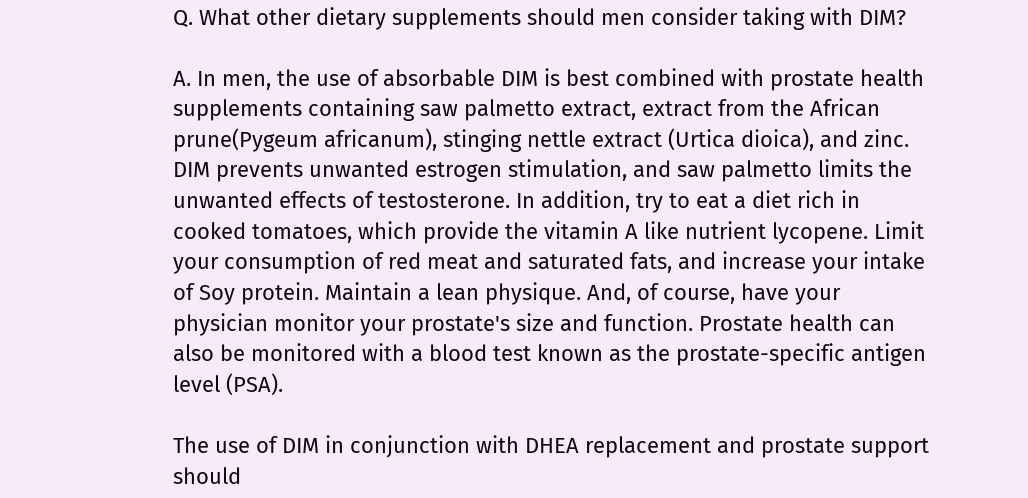Q. What other dietary supplements should men consider taking with DIM?

A. In men, the use of absorbable DIM is best combined with prostate health supplements containing saw palmetto extract, extract from the African prune(Pygeum africanum), stinging nettle extract (Urtica dioica), and zinc. DIM prevents unwanted estrogen stimulation, and saw palmetto limits the unwanted effects of testosterone. In addition, try to eat a diet rich in cooked tomatoes, which provide the vitamin A like nutrient lycopene. Limit your consumption of red meat and saturated fats, and increase your intake of Soy protein. Maintain a lean physique. And, of course, have your physician monitor your prostate's size and function. Prostate health can also be monitored with a blood test known as the prostate-specific antigen level (PSA).

The use of DIM in conjunction with DHEA replacement and prostate support should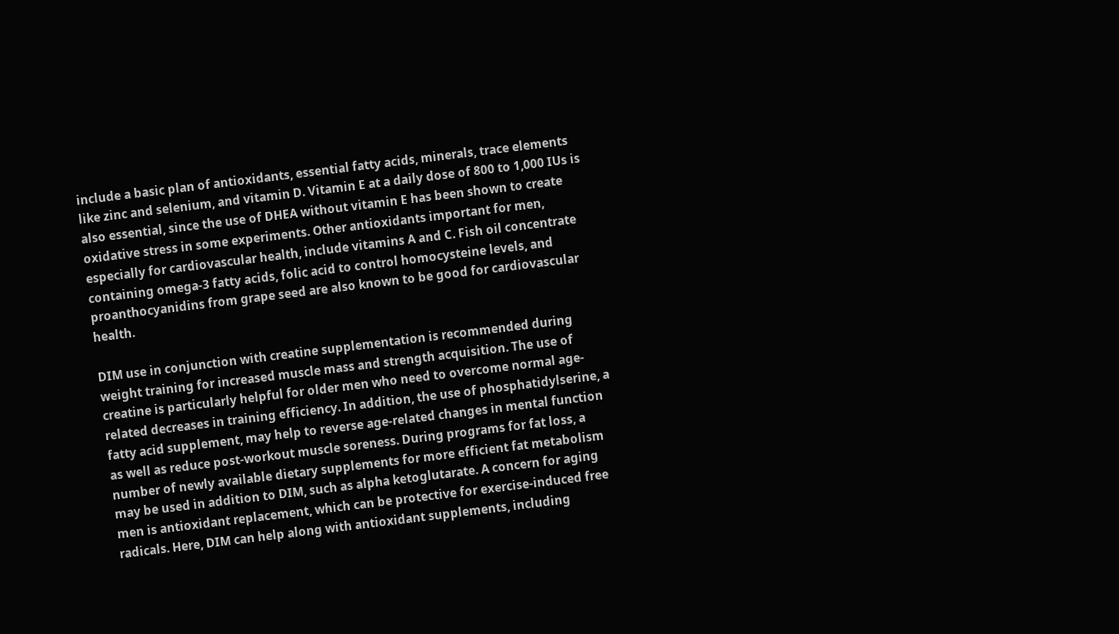include a basic plan of antioxidants, essential fatty acids, minerals, trace elements like zinc and selenium, and vitamin D. Vitamin E at a daily dose of 800 to 1,000 IUs is also essential, since the use of DHEA without vitamin E has been shown to create oxidative stress in some experiments. Other antioxidants important for men, especially for cardiovascular health, include vitamins A and C. Fish oil concentrate containing omega-3 fatty acids, folic acid to control homocysteine levels, and proanthocyanidins from grape seed are also known to be good for cardiovascular health.

DIM use in conjunction with creatine supplementation is recommended during weight training for increased muscle mass and strength acquisition. The use of creatine is particularly helpful for older men who need to overcome normal age-related decreases in training efficiency. In addition, the use of phosphatidylserine, a fatty acid supplement, may help to reverse age-related changes in mental function as well as reduce post-workout muscle soreness. During programs for fat loss, a number of newly available dietary supplements for more efficient fat metabolism may be used in addition to DIM, such as alpha ketoglutarate. A concern for aging men is antioxidant replacement, which can be protective for exercise-induced free radicals. Here, DIM can help along with antioxidant supplements, including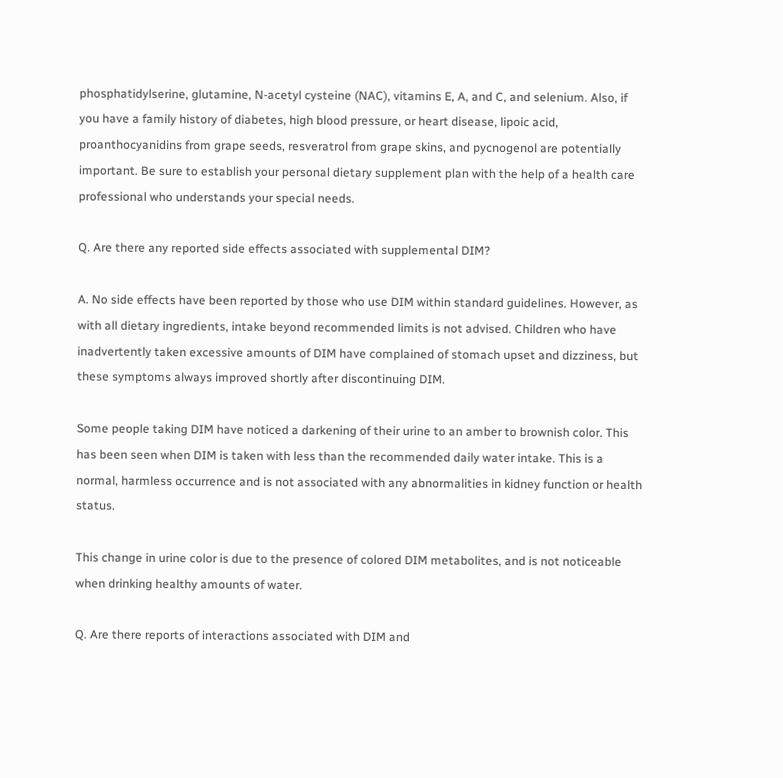phosphatidylserine, glutamine, N-acetyl cysteine (NAC), vitamins E, A, and C, and selenium. Also, if you have a family history of diabetes, high blood pressure, or heart disease, lipoic acid, proanthocyanidins from grape seeds, resveratrol from grape skins, and pycnogenol are potentially important. Be sure to establish your personal dietary supplement plan with the help of a health care professional who understands your special needs.

Q. Are there any reported side effects associated with supplemental DIM?

A. No side effects have been reported by those who use DIM within standard guidelines. However, as with all dietary ingredients, intake beyond recommended limits is not advised. Children who have inadvertently taken excessive amounts of DIM have complained of stomach upset and dizziness, but these symptoms always improved shortly after discontinuing DIM.

Some people taking DIM have noticed a darkening of their urine to an amber to brownish color. This has been seen when DIM is taken with less than the recommended daily water intake. This is a normal, harmless occurrence and is not associated with any abnormalities in kidney function or health status.

This change in urine color is due to the presence of colored DIM metabolites, and is not noticeable when drinking healthy amounts of water.

Q. Are there reports of interactions associated with DIM and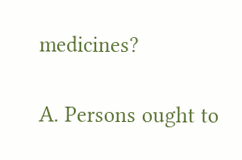medicines?

A. Persons ought to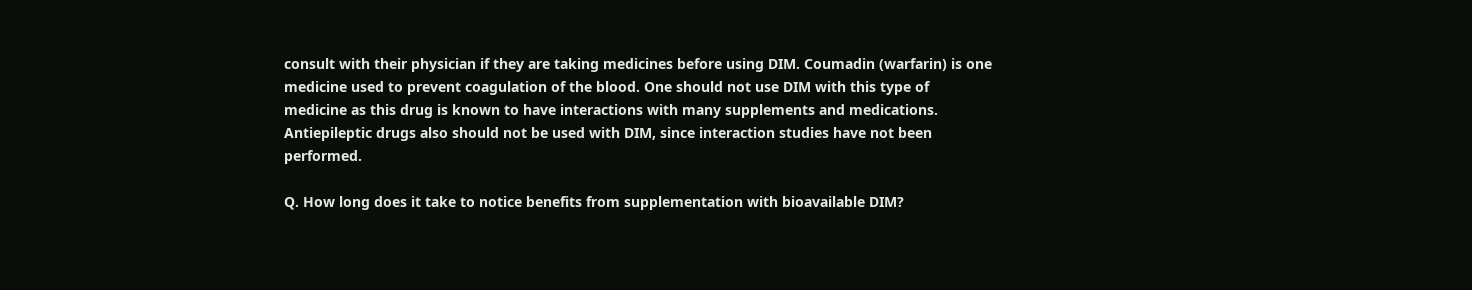consult with their physician if they are taking medicines before using DIM. Coumadin (warfarin) is one medicine used to prevent coagulation of the blood. One should not use DIM with this type of medicine as this drug is known to have interactions with many supplements and medications. Antiepileptic drugs also should not be used with DIM, since interaction studies have not been performed.

Q. How long does it take to notice benefits from supplementation with bioavailable DIM?